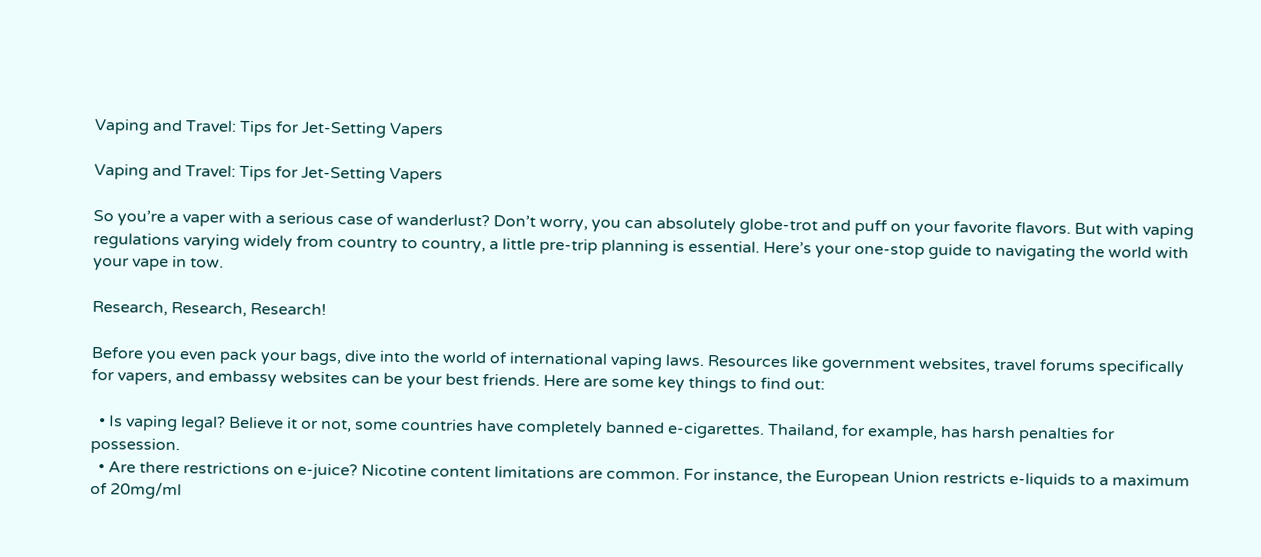Vaping and Travel: Tips for Jet-Setting Vapers

Vaping and Travel: Tips for Jet-Setting Vapers

So you’re a vaper with a serious case of wanderlust? Don’t worry, you can absolutely globe-trot and puff on your favorite flavors. But with vaping regulations varying widely from country to country, a little pre-trip planning is essential. Here’s your one-stop guide to navigating the world with your vape in tow.

Research, Research, Research!

Before you even pack your bags, dive into the world of international vaping laws. Resources like government websites, travel forums specifically for vapers, and embassy websites can be your best friends. Here are some key things to find out:

  • Is vaping legal? Believe it or not, some countries have completely banned e-cigarettes. Thailand, for example, has harsh penalties for possession.
  • Are there restrictions on e-juice? Nicotine content limitations are common. For instance, the European Union restricts e-liquids to a maximum of 20mg/ml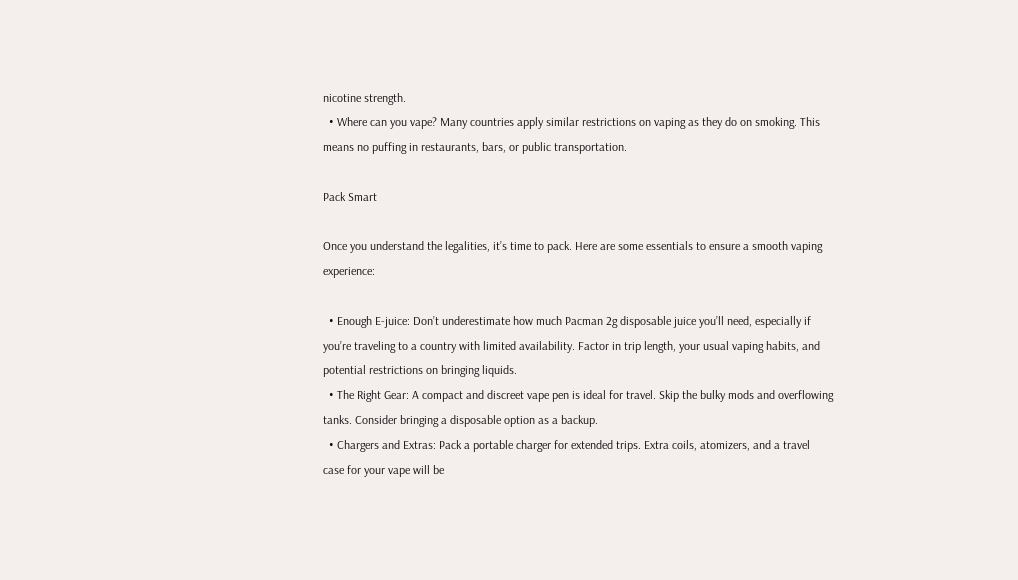nicotine strength.
  • Where can you vape? Many countries apply similar restrictions on vaping as they do on smoking. This means no puffing in restaurants, bars, or public transportation.

Pack Smart

Once you understand the legalities, it’s time to pack. Here are some essentials to ensure a smooth vaping experience:

  • Enough E-juice: Don’t underestimate how much Pacman 2g disposable juice you’ll need, especially if you’re traveling to a country with limited availability. Factor in trip length, your usual vaping habits, and potential restrictions on bringing liquids.
  • The Right Gear: A compact and discreet vape pen is ideal for travel. Skip the bulky mods and overflowing tanks. Consider bringing a disposable option as a backup.
  • Chargers and Extras: Pack a portable charger for extended trips. Extra coils, atomizers, and a travel case for your vape will be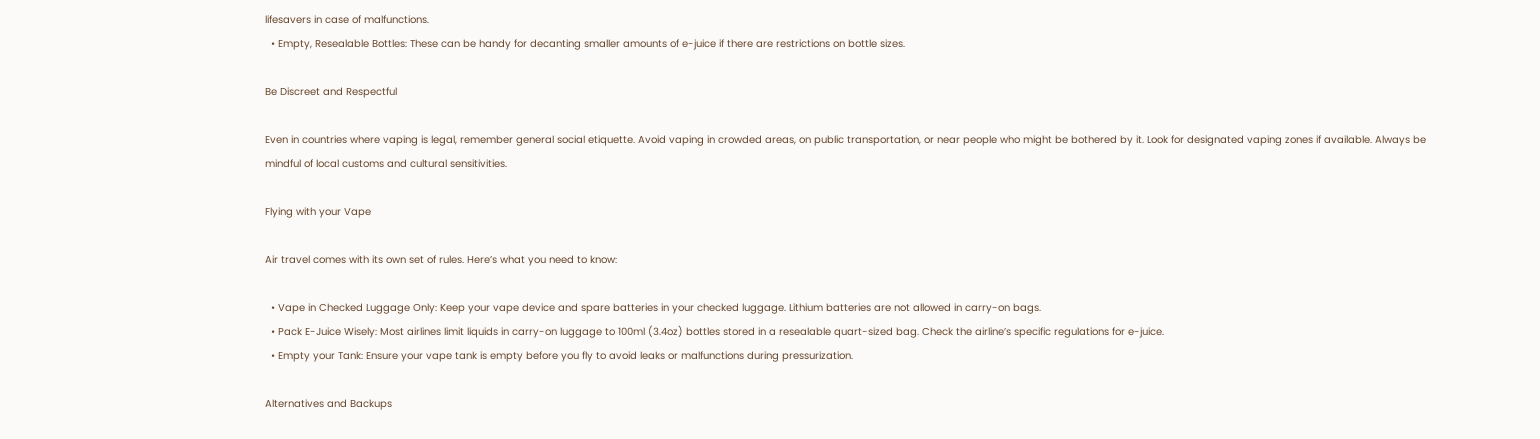lifesavers in case of malfunctions.
  • Empty, Resealable Bottles: These can be handy for decanting smaller amounts of e-juice if there are restrictions on bottle sizes.

Be Discreet and Respectful

Even in countries where vaping is legal, remember general social etiquette. Avoid vaping in crowded areas, on public transportation, or near people who might be bothered by it. Look for designated vaping zones if available. Always be mindful of local customs and cultural sensitivities.

Flying with your Vape

Air travel comes with its own set of rules. Here’s what you need to know:

  • Vape in Checked Luggage Only: Keep your vape device and spare batteries in your checked luggage. Lithium batteries are not allowed in carry-on bags.
  • Pack E-Juice Wisely: Most airlines limit liquids in carry-on luggage to 100ml (3.4oz) bottles stored in a resealable quart-sized bag. Check the airline’s specific regulations for e-juice.
  • Empty your Tank: Ensure your vape tank is empty before you fly to avoid leaks or malfunctions during pressurization.

Alternatives and Backups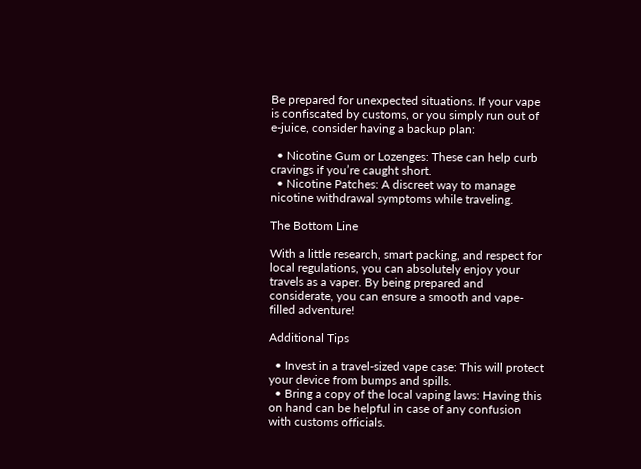Be prepared for unexpected situations. If your vape is confiscated by customs, or you simply run out of e-juice, consider having a backup plan:

  • Nicotine Gum or Lozenges: These can help curb cravings if you’re caught short.
  • Nicotine Patches: A discreet way to manage nicotine withdrawal symptoms while traveling.

The Bottom Line

With a little research, smart packing, and respect for local regulations, you can absolutely enjoy your travels as a vaper. By being prepared and considerate, you can ensure a smooth and vape-filled adventure!

Additional Tips

  • Invest in a travel-sized vape case: This will protect your device from bumps and spills.
  • Bring a copy of the local vaping laws: Having this on hand can be helpful in case of any confusion with customs officials.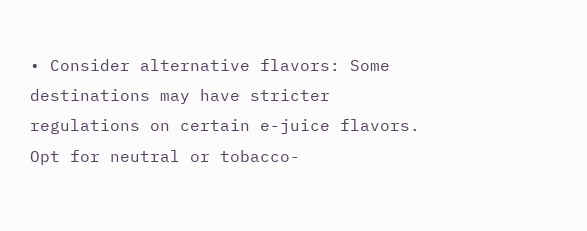• Consider alternative flavors: Some destinations may have stricter regulations on certain e-juice flavors. Opt for neutral or tobacco-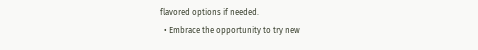flavored options if needed.
  • Embrace the opportunity to try new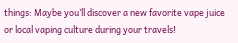things: Maybe you’ll discover a new favorite vape juice or local vaping culture during your travels!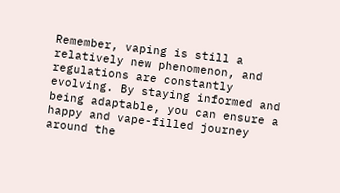Remember, vaping is still a relatively new phenomenon, and regulations are constantly evolving. By staying informed and being adaptable, you can ensure a happy and vape-filled journey around the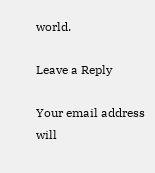world.

Leave a Reply

Your email address will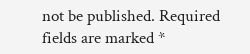not be published. Required fields are marked *